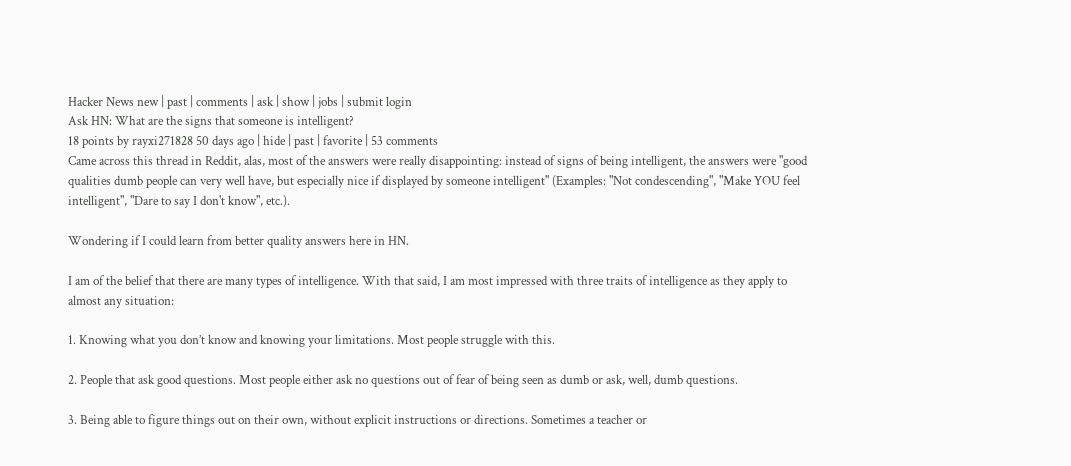Hacker News new | past | comments | ask | show | jobs | submit login
Ask HN: What are the signs that someone is intelligent?
18 points by rayxi271828 50 days ago | hide | past | favorite | 53 comments
Came across this thread in Reddit, alas, most of the answers were really disappointing: instead of signs of being intelligent, the answers were "good qualities dumb people can very well have, but especially nice if displayed by someone intelligent" (Examples: "Not condescending", "Make YOU feel intelligent", "Dare to say I don't know", etc.).

Wondering if I could learn from better quality answers here in HN.

I am of the belief that there are many types of intelligence. With that said, I am most impressed with three traits of intelligence as they apply to almost any situation:

1. Knowing what you don’t know and knowing your limitations. Most people struggle with this.

2. People that ask good questions. Most people either ask no questions out of fear of being seen as dumb or ask, well, dumb questions.

3. Being able to figure things out on their own, without explicit instructions or directions. Sometimes a teacher or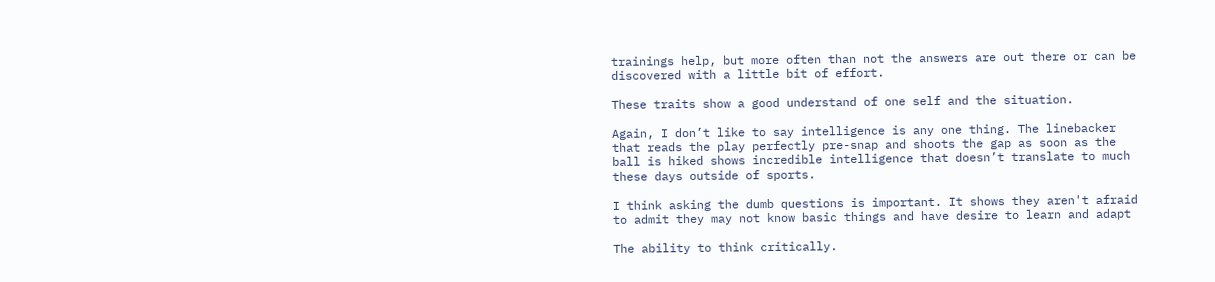trainings help, but more often than not the answers are out there or can be discovered with a little bit of effort.

These traits show a good understand of one self and the situation.

Again, I don’t like to say intelligence is any one thing. The linebacker that reads the play perfectly pre-snap and shoots the gap as soon as the ball is hiked shows incredible intelligence that doesn’t translate to much these days outside of sports.

I think asking the dumb questions is important. It shows they aren't afraid to admit they may not know basic things and have desire to learn and adapt

The ability to think critically.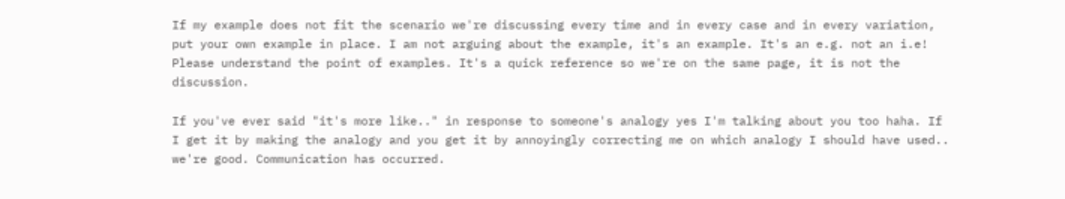If my example does not fit the scenario we're discussing every time and in every case and in every variation, put your own example in place. I am not arguing about the example, it's an example. It's an e.g. not an i.e! Please understand the point of examples. It's a quick reference so we're on the same page, it is not the discussion.

If you've ever said "it's more like.." in response to someone's analogy yes I'm talking about you too haha. If I get it by making the analogy and you get it by annoyingly correcting me on which analogy I should have used.. we're good. Communication has occurred.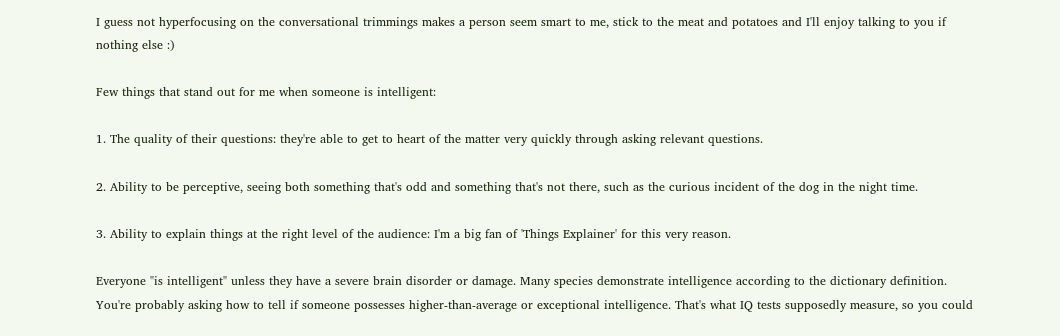I guess not hyperfocusing on the conversational trimmings makes a person seem smart to me, stick to the meat and potatoes and I'll enjoy talking to you if nothing else :)

Few things that stand out for me when someone is intelligent:

1. The quality of their questions: they're able to get to heart of the matter very quickly through asking relevant questions.

2. Ability to be perceptive, seeing both something that's odd and something that's not there, such as the curious incident of the dog in the night time.

3. Ability to explain things at the right level of the audience: I'm a big fan of 'Things Explainer' for this very reason.

Everyone "is intelligent" unless they have a severe brain disorder or damage. Many species demonstrate intelligence according to the dictionary definition. You're probably asking how to tell if someone possesses higher-than-average or exceptional intelligence. That's what IQ tests supposedly measure, so you could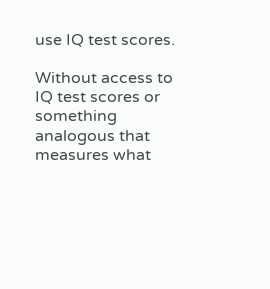use IQ test scores.

Without access to IQ test scores or something analogous that measures what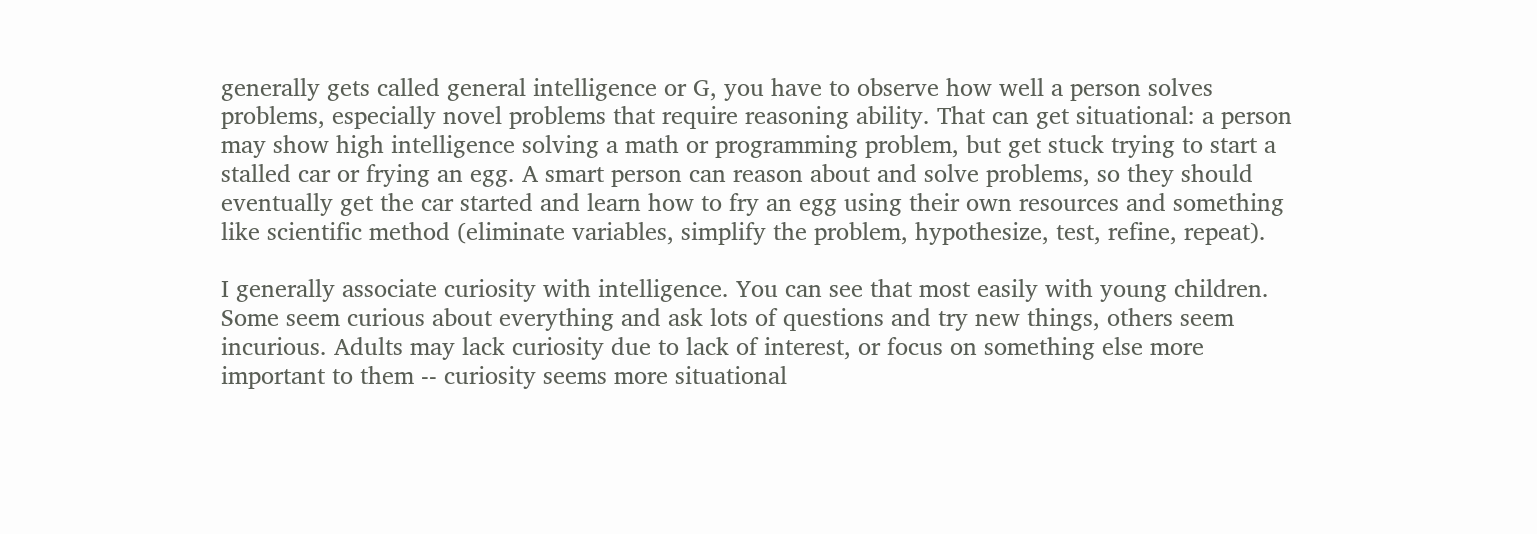generally gets called general intelligence or G, you have to observe how well a person solves problems, especially novel problems that require reasoning ability. That can get situational: a person may show high intelligence solving a math or programming problem, but get stuck trying to start a stalled car or frying an egg. A smart person can reason about and solve problems, so they should eventually get the car started and learn how to fry an egg using their own resources and something like scientific method (eliminate variables, simplify the problem, hypothesize, test, refine, repeat).

I generally associate curiosity with intelligence. You can see that most easily with young children. Some seem curious about everything and ask lots of questions and try new things, others seem incurious. Adults may lack curiosity due to lack of interest, or focus on something else more important to them -- curiosity seems more situational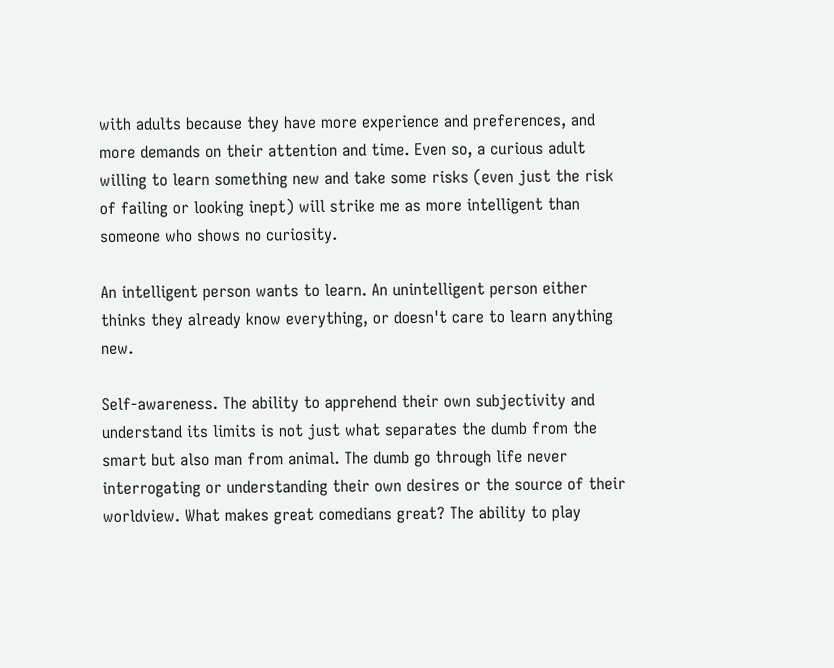with adults because they have more experience and preferences, and more demands on their attention and time. Even so, a curious adult willing to learn something new and take some risks (even just the risk of failing or looking inept) will strike me as more intelligent than someone who shows no curiosity.

An intelligent person wants to learn. An unintelligent person either thinks they already know everything, or doesn't care to learn anything new.

Self-awareness. The ability to apprehend their own subjectivity and understand its limits is not just what separates the dumb from the smart but also man from animal. The dumb go through life never interrogating or understanding their own desires or the source of their worldview. What makes great comedians great? The ability to play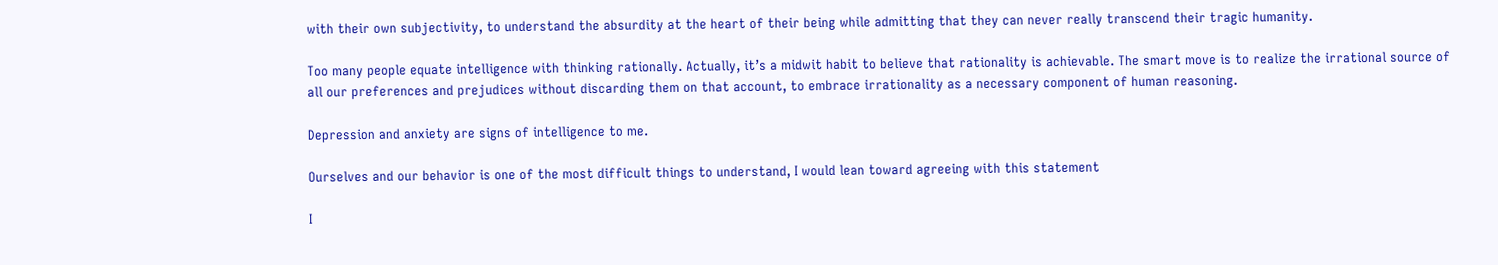with their own subjectivity, to understand the absurdity at the heart of their being while admitting that they can never really transcend their tragic humanity.

Too many people equate intelligence with thinking rationally. Actually, it’s a midwit habit to believe that rationality is achievable. The smart move is to realize the irrational source of all our preferences and prejudices without discarding them on that account, to embrace irrationality as a necessary component of human reasoning.

Depression and anxiety are signs of intelligence to me.

Ourselves and our behavior is one of the most difficult things to understand, I would lean toward agreeing with this statement

I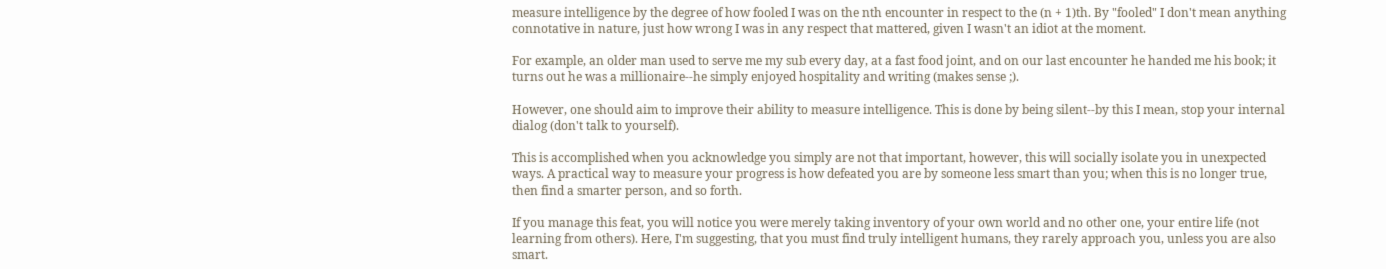measure intelligence by the degree of how fooled I was on the nth encounter in respect to the (n + 1)th. By "fooled" I don't mean anything connotative in nature, just how wrong I was in any respect that mattered, given I wasn't an idiot at the moment.

For example, an older man used to serve me my sub every day, at a fast food joint, and on our last encounter he handed me his book; it turns out he was a millionaire--he simply enjoyed hospitality and writing (makes sense ;).

However, one should aim to improve their ability to measure intelligence. This is done by being silent--by this I mean, stop your internal dialog (don't talk to yourself).

This is accomplished when you acknowledge you simply are not that important, however, this will socially isolate you in unexpected ways. A practical way to measure your progress is how defeated you are by someone less smart than you; when this is no longer true, then find a smarter person, and so forth.

If you manage this feat, you will notice you were merely taking inventory of your own world and no other one, your entire life (not learning from others). Here, I'm suggesting, that you must find truly intelligent humans, they rarely approach you, unless you are also smart.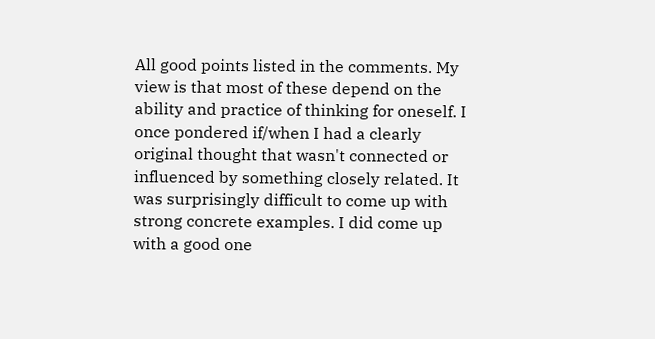All good points listed in the comments. My view is that most of these depend on the ability and practice of thinking for oneself. I once pondered if/when I had a clearly original thought that wasn't connected or influenced by something closely related. It was surprisingly difficult to come up with strong concrete examples. I did come up with a good one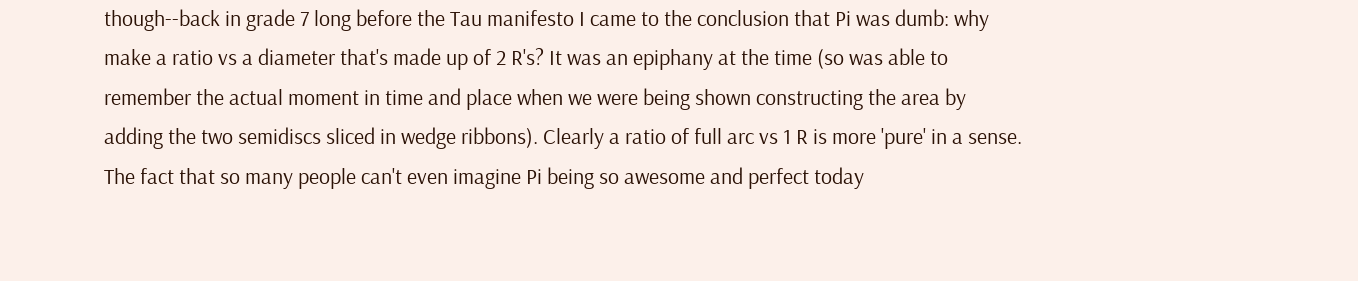though--back in grade 7 long before the Tau manifesto I came to the conclusion that Pi was dumb: why make a ratio vs a diameter that's made up of 2 R's? It was an epiphany at the time (so was able to remember the actual moment in time and place when we were being shown constructing the area by adding the two semidiscs sliced in wedge ribbons). Clearly a ratio of full arc vs 1 R is more 'pure' in a sense. The fact that so many people can't even imagine Pi being so awesome and perfect today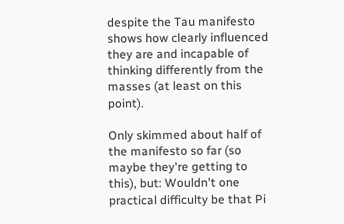despite the Tau manifesto shows how clearly influenced they are and incapable of thinking differently from the masses (at least on this point).

Only skimmed about half of the manifesto so far (so maybe they're getting to this), but: Wouldn't one practical difficulty be that Pi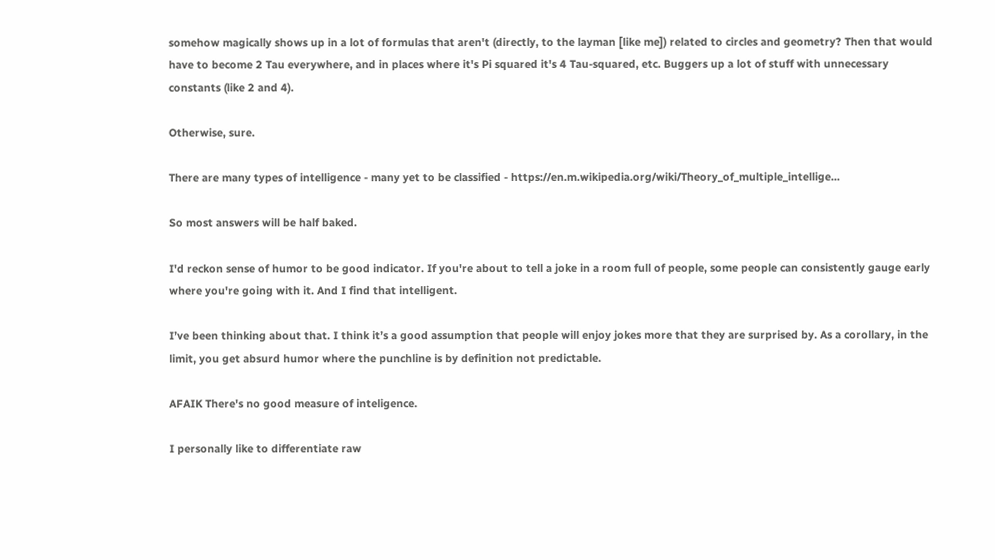somehow magically shows up in a lot of formulas that aren't (directly, to the layman [like me]) related to circles and geometry? Then that would have to become 2 Tau everywhere, and in places where it's Pi squared it's 4 Tau-squared, etc. Buggers up a lot of stuff with unnecessary constants (like 2 and 4).

Otherwise, sure.

There are many types of intelligence - many yet to be classified - https://en.m.wikipedia.org/wiki/Theory_of_multiple_intellige...

So most answers will be half baked.

I'd reckon sense of humor to be good indicator. If you're about to tell a joke in a room full of people, some people can consistently gauge early where you're going with it. And I find that intelligent.

I’ve been thinking about that. I think it’s a good assumption that people will enjoy jokes more that they are surprised by. As a corollary, in the limit, you get absurd humor where the punchline is by definition not predictable.

AFAIK There's no good measure of inteligence.

I personally like to differentiate raw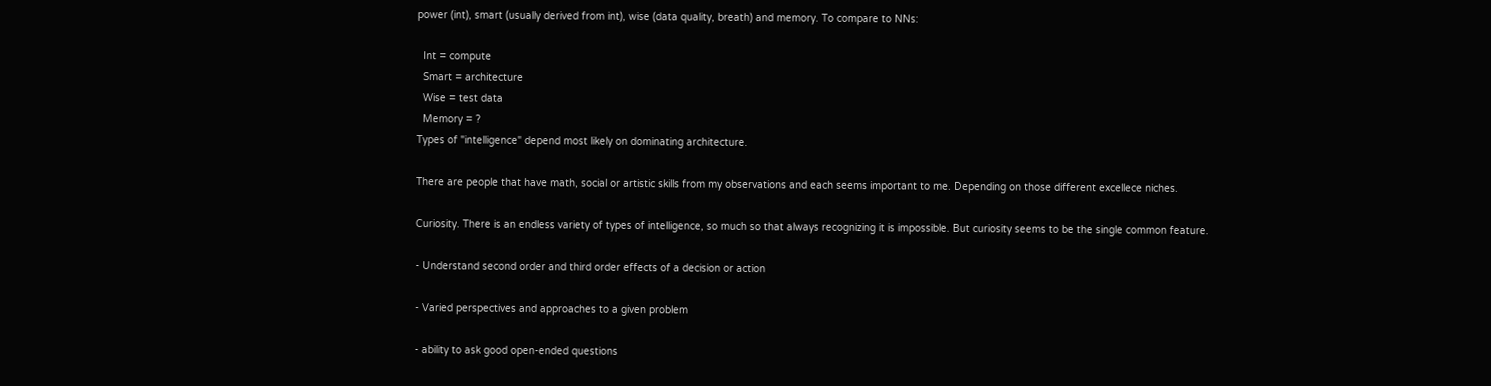power (int), smart (usually derived from int), wise (data quality, breath) and memory. To compare to NNs:

  Int = compute
  Smart = architecture
  Wise = test data
  Memory = ?
Types of "intelligence" depend most likely on dominating architecture.

There are people that have math, social or artistic skills from my observations and each seems important to me. Depending on those different excellece niches.

Curiosity. There is an endless variety of types of intelligence, so much so that always recognizing it is impossible. But curiosity seems to be the single common feature.

- Understand second order and third order effects of a decision or action

- Varied perspectives and approaches to a given problem

- ability to ask good open-ended questions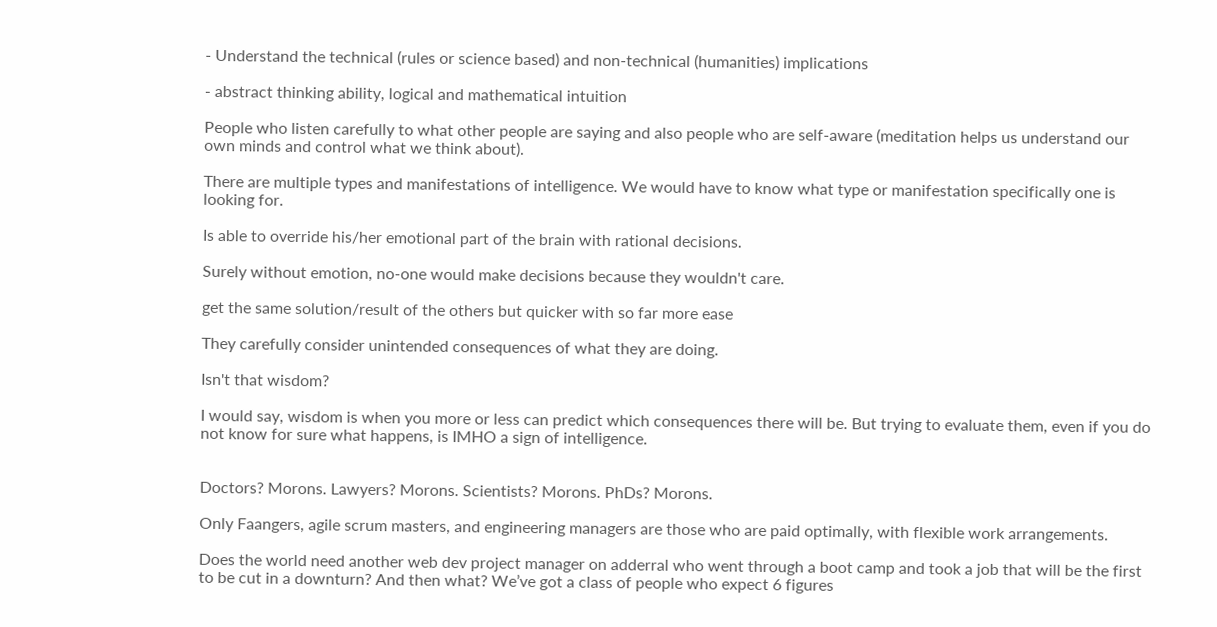- Understand the technical (rules or science based) and non-technical (humanities) implications

- abstract thinking ability, logical and mathematical intuition

People who listen carefully to what other people are saying and also people who are self-aware (meditation helps us understand our own minds and control what we think about).

There are multiple types and manifestations of intelligence. We would have to know what type or manifestation specifically one is looking for.

Is able to override his/her emotional part of the brain with rational decisions.

Surely without emotion, no-one would make decisions because they wouldn't care.

get the same solution/result of the others but quicker with so far more ease

They carefully consider unintended consequences of what they are doing.

Isn't that wisdom?

I would say, wisdom is when you more or less can predict which consequences there will be. But trying to evaluate them, even if you do not know for sure what happens, is IMHO a sign of intelligence.


Doctors? Morons. Lawyers? Morons. Scientists? Morons. PhDs? Morons.

Only Faangers, agile scrum masters, and engineering managers are those who are paid optimally, with flexible work arrangements.

Does the world need another web dev project manager on adderral who went through a boot camp and took a job that will be the first to be cut in a downturn? And then what? We’ve got a class of people who expect 6 figures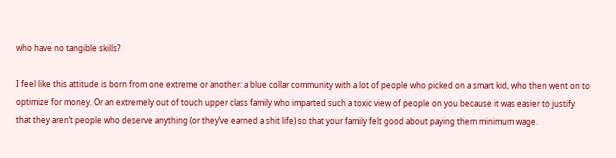who have no tangible skills?

I feel like this attitude is born from one extreme or another: a blue collar community with a lot of people who picked on a smart kid, who then went on to optimize for money. Or an extremely out of touch upper class family who imparted such a toxic view of people on you because it was easier to justify that they aren’t people who deserve anything (or they’ve earned a shit life) so that your family felt good about paying them minimum wage.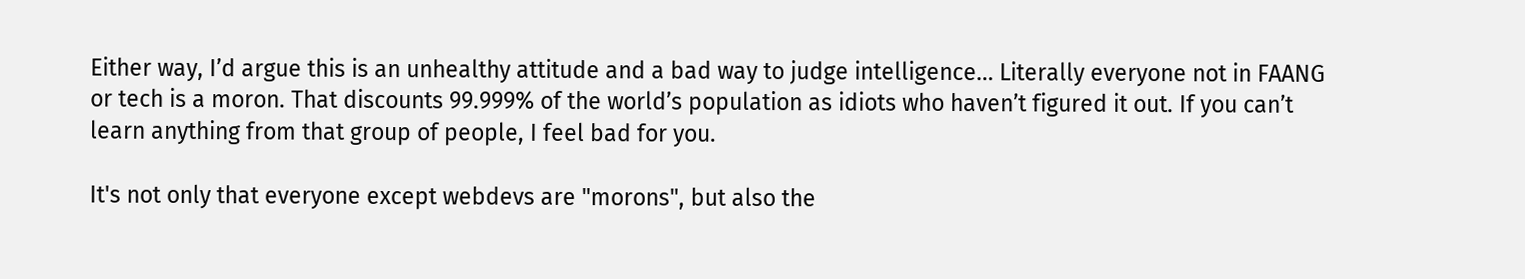Either way, I’d argue this is an unhealthy attitude and a bad way to judge intelligence… Literally everyone not in FAANG or tech is a moron. That discounts 99.999% of the world’s population as idiots who haven’t figured it out. If you can’t learn anything from that group of people, I feel bad for you.

It's not only that everyone except webdevs are "morons", but also the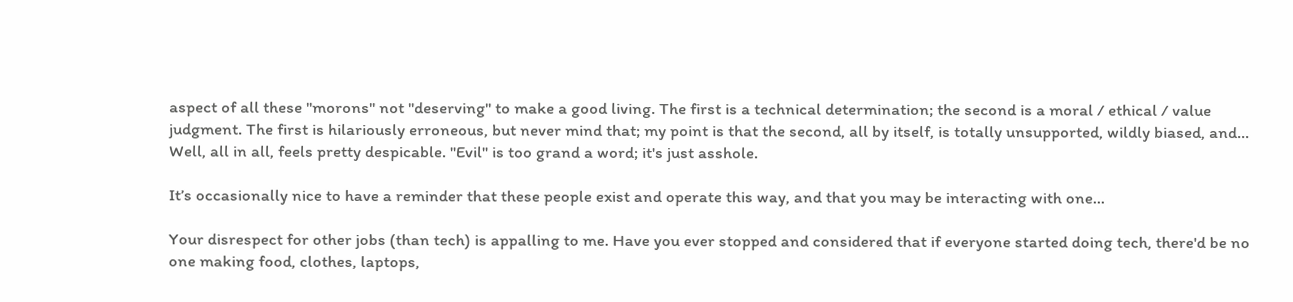aspect of all these "morons" not "deserving" to make a good living. The first is a technical determination; the second is a moral / ethical / value judgment. The first is hilariously erroneous, but never mind that; my point is that the second, all by itself, is totally unsupported, wildly biased, and... Well, all in all, feels pretty despicable. "Evil" is too grand a word; it's just asshole.

It’s occasionally nice to have a reminder that these people exist and operate this way, and that you may be interacting with one…

Your disrespect for other jobs (than tech) is appalling to me. Have you ever stopped and considered that if everyone started doing tech, there'd be no one making food, clothes, laptops,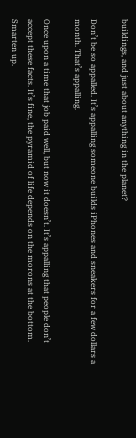buildings, and just about anything in the planet?

Don’t be so appalled. It’s appalling someone builds iPhones and sneakers for a few dollars a month. That’s appalling.

Once upon a time that job paid well, but now it doesn’t. It’s appalling that people don’t accept these facts. It’s fine, the pyramid of life depends on the morons at the bottom. Smarten up.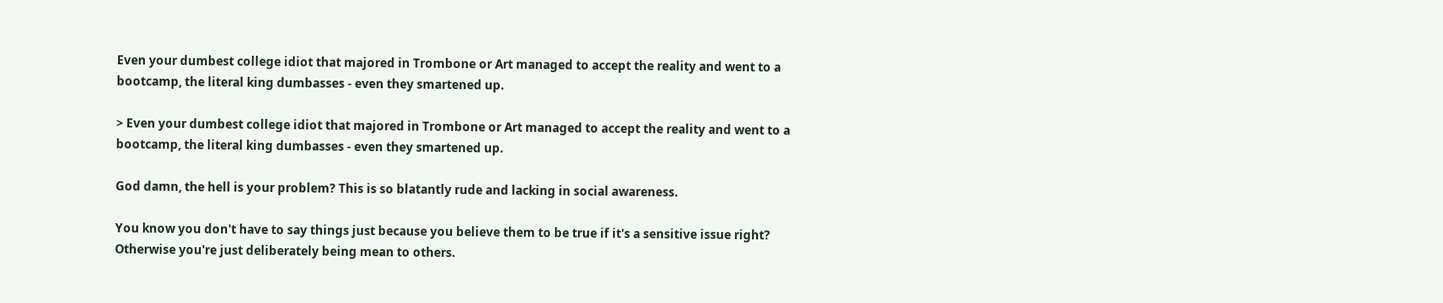Even your dumbest college idiot that majored in Trombone or Art managed to accept the reality and went to a bootcamp, the literal king dumbasses - even they smartened up.

> Even your dumbest college idiot that majored in Trombone or Art managed to accept the reality and went to a bootcamp, the literal king dumbasses - even they smartened up.

God damn, the hell is your problem? This is so blatantly rude and lacking in social awareness.

You know you don't have to say things just because you believe them to be true if it's a sensitive issue right? Otherwise you're just deliberately being mean to others.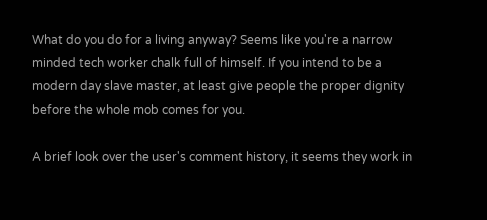What do you do for a living anyway? Seems like you're a narrow minded tech worker chalk full of himself. If you intend to be a modern day slave master, at least give people the proper dignity before the whole mob comes for you.

A brief look over the user's comment history, it seems they work in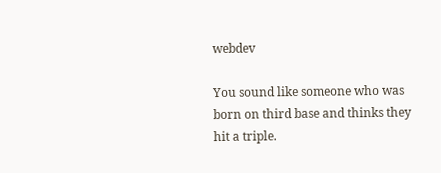webdev

You sound like someone who was born on third base and thinks they hit a triple.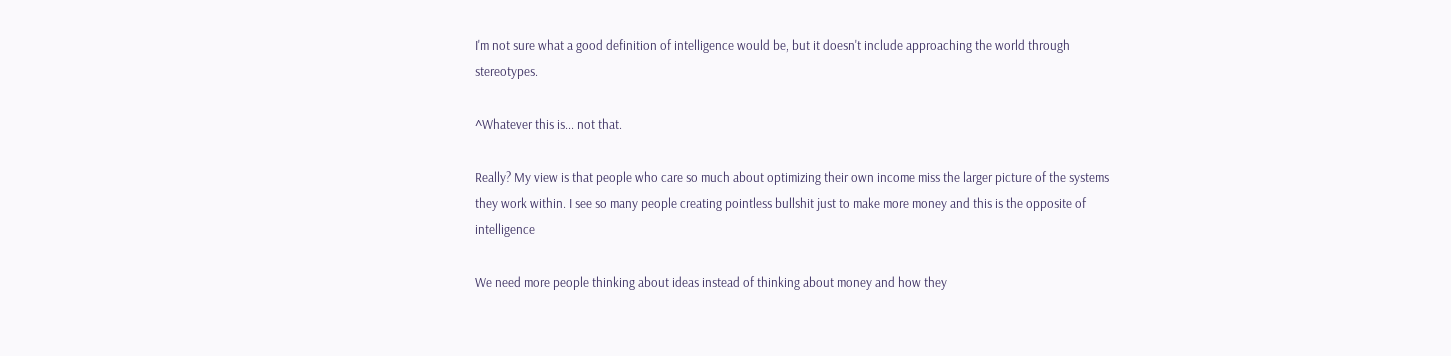I'm not sure what a good definition of intelligence would be, but it doesn't include approaching the world through stereotypes.

^Whatever this is... not that.

Really? My view is that people who care so much about optimizing their own income miss the larger picture of the systems they work within. I see so many people creating pointless bullshit just to make more money and this is the opposite of intelligence

We need more people thinking about ideas instead of thinking about money and how they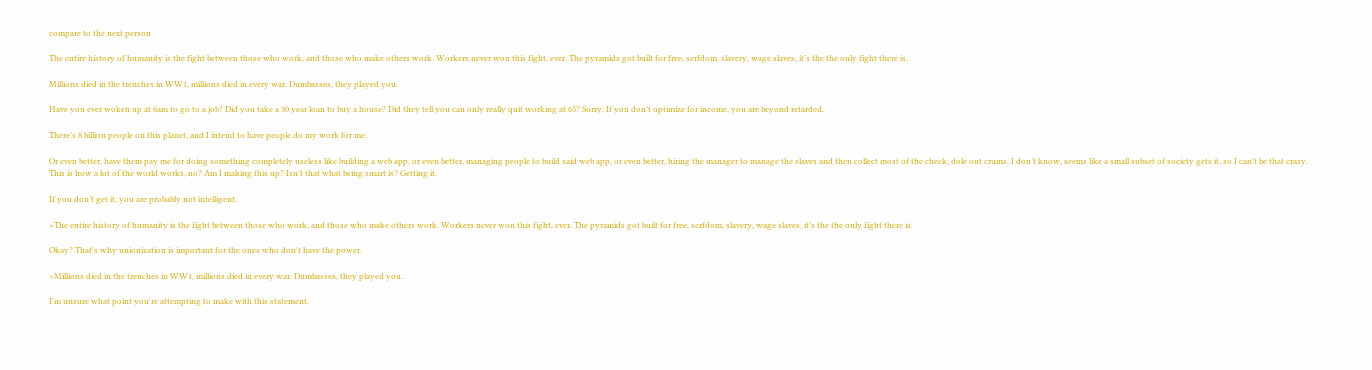compare to the next person

The entire history of humanity is the fight between those who work, and those who make others work. Workers never won this fight, ever. The pyramids got built for free, serfdom, slavery, wage slaves, it’s the the only fight there is.

Millions died in the trenches in WW1, millions died in every war. Dumbasses, they played you.

Have you ever woken up at 6am to go to a job? Did you take a 30 year loan to buy a house? Did they tell you can only really quit working at 65? Sorry, If you don’t optimize for income, you are beyond retarded.

There’s 8 billion people on this planet, and I intend to have people do my work for me.

Or even better, have them pay me for doing something completely useless like building a web app, or even better, managing people to build said web app, or even better, hiring the manager to manage the slaves and then collect most of the check, dole out crums. I don’t know, seems like a small subset of society gets it, so I can’t be that crazy. This is how a lot of the world works, no? Am I making this up? Isn’t that what being smart is? Getting it.

If you don’t get it, you are probably not intelligent.

>The entire history of humanity is the fight between those who work, and those who make others work. Workers never won this fight, ever. The pyramids got built for free, serfdom, slavery, wage slaves, it’s the the only fight there is.

Okay? That's why unionization is important for the ones who don't have the power.

>Millions died in the trenches in WW1, millions died in every war. Dumbasses, they played you.

I'm unsure what point you're attempting to make with this statement.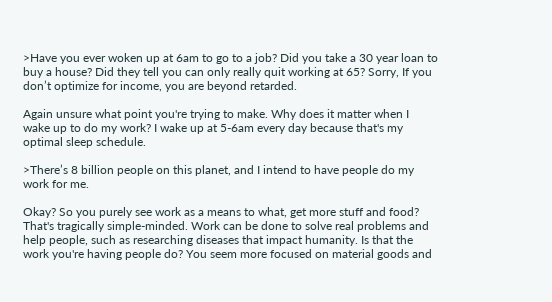>Have you ever woken up at 6am to go to a job? Did you take a 30 year loan to buy a house? Did they tell you can only really quit working at 65? Sorry, If you don’t optimize for income, you are beyond retarded.

Again unsure what point you're trying to make. Why does it matter when I wake up to do my work? I wake up at 5-6am every day because that's my optimal sleep schedule.

>There’s 8 billion people on this planet, and I intend to have people do my work for me.

Okay? So you purely see work as a means to what, get more stuff and food? That's tragically simple-minded. Work can be done to solve real problems and help people, such as researching diseases that impact humanity. Is that the work you're having people do? You seem more focused on material goods and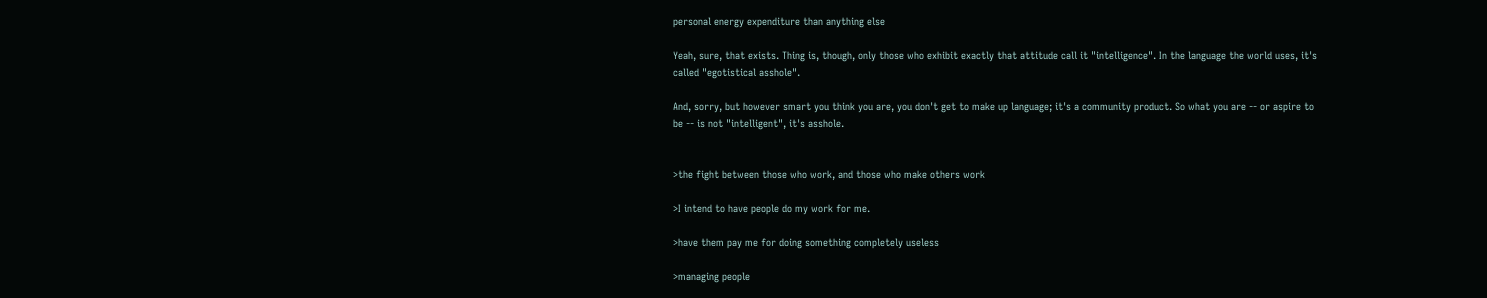personal energy expenditure than anything else

Yeah, sure, that exists. Thing is, though, only those who exhibit exactly that attitude call it "intelligence". In the language the world uses, it's called "egotistical asshole".

And, sorry, but however smart you think you are, you don't get to make up language; it's a community product. So what you are -- or aspire to be -- is not "intelligent", it's asshole.


>the fight between those who work, and those who make others work

>I intend to have people do my work for me.

>have them pay me for doing something completely useless

>managing people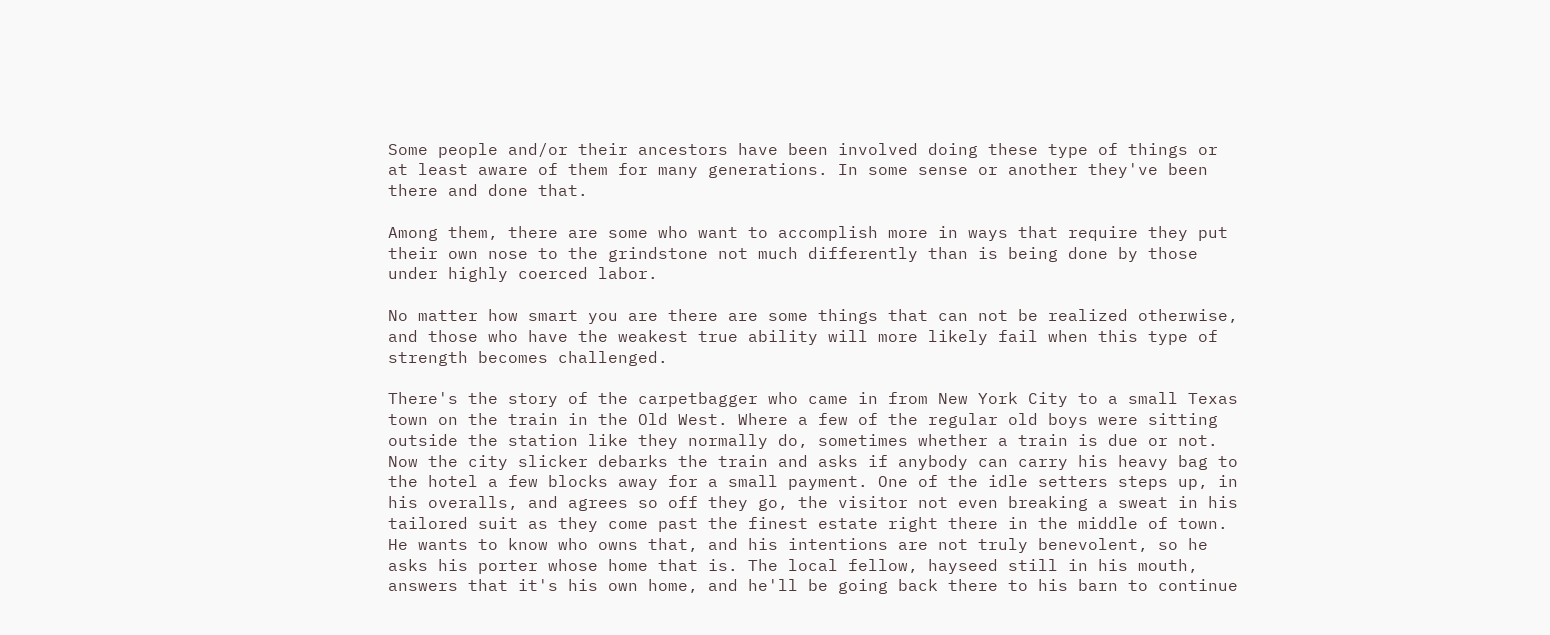Some people and/or their ancestors have been involved doing these type of things or at least aware of them for many generations. In some sense or another they've been there and done that.

Among them, there are some who want to accomplish more in ways that require they put their own nose to the grindstone not much differently than is being done by those under highly coerced labor.

No matter how smart you are there are some things that can not be realized otherwise, and those who have the weakest true ability will more likely fail when this type of strength becomes challenged.

There's the story of the carpetbagger who came in from New York City to a small Texas town on the train in the Old West. Where a few of the regular old boys were sitting outside the station like they normally do, sometimes whether a train is due or not. Now the city slicker debarks the train and asks if anybody can carry his heavy bag to the hotel a few blocks away for a small payment. One of the idle setters steps up, in his overalls, and agrees so off they go, the visitor not even breaking a sweat in his tailored suit as they come past the finest estate right there in the middle of town. He wants to know who owns that, and his intentions are not truly benevolent, so he asks his porter whose home that is. The local fellow, hayseed still in his mouth, answers that it's his own home, and he'll be going back there to his barn to continue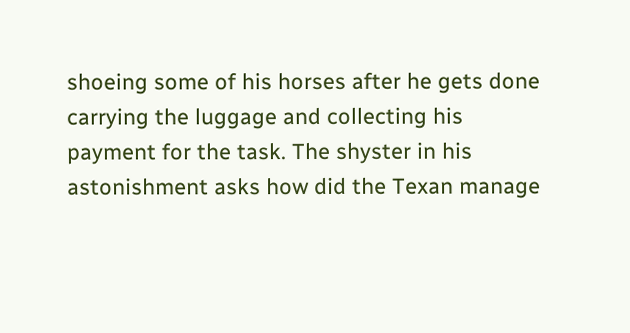shoeing some of his horses after he gets done carrying the luggage and collecting his payment for the task. The shyster in his astonishment asks how did the Texan manage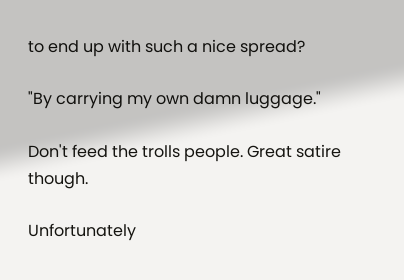to end up with such a nice spread?

"By carrying my own damn luggage."

Don't feed the trolls people. Great satire though.

Unfortunately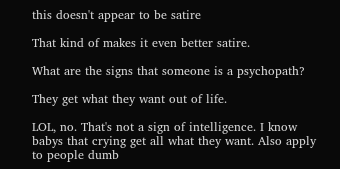this doesn't appear to be satire

That kind of makes it even better satire.

What are the signs that someone is a psychopath?

They get what they want out of life.

LOL, no. That's not a sign of intelligence. I know babys that crying get all what they want. Also apply to people dumb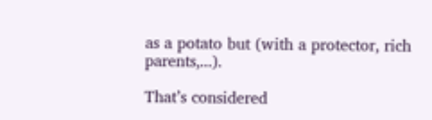as a potato but (with a protector, rich parents,...).

That’s considered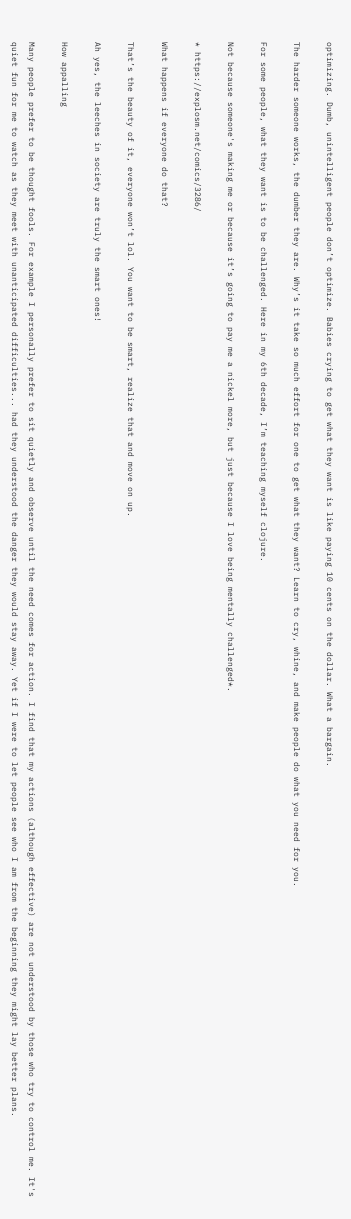optimizing. Dumb, unintelligent people don’t optimize. Babies crying to get what they want is like paying 10 cents on the dollar. What a bargain.

The harder someone works, the dumber they are. Why’s it take so much effort for one to get what they want? Learn to cry, whine, and make people do what you need for you.

For some people, what they want is to be challenged. Here in my 6th decade, I’m teaching myself clojure.

Not because someone's making me or because it’s going to pay me a nickel more, but just because I love being mentally challenged*.

* https://explosm.net/comics/3286/

What happens if everyone do that?

That’s the beauty of it, everyone won’t lol. You want to be smart, realize that and move on up.

Ah yes, the leeches in society are truly the smart ones!

How appalling

Many people prefer to be thought fools. For example I personally prefer to sit quietly and observe until the need comes for action. I find that my actions (although effective) are not understood by those who try to control me. It's quiet fun for me to watch as they meet with unanticipated difficulties... had they understood the danger they would stay away. Yet if I were to let people see who I am from the beginning they might lay better plans.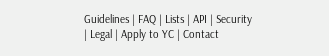Guidelines | FAQ | Lists | API | Security | Legal | Apply to YC | Contact